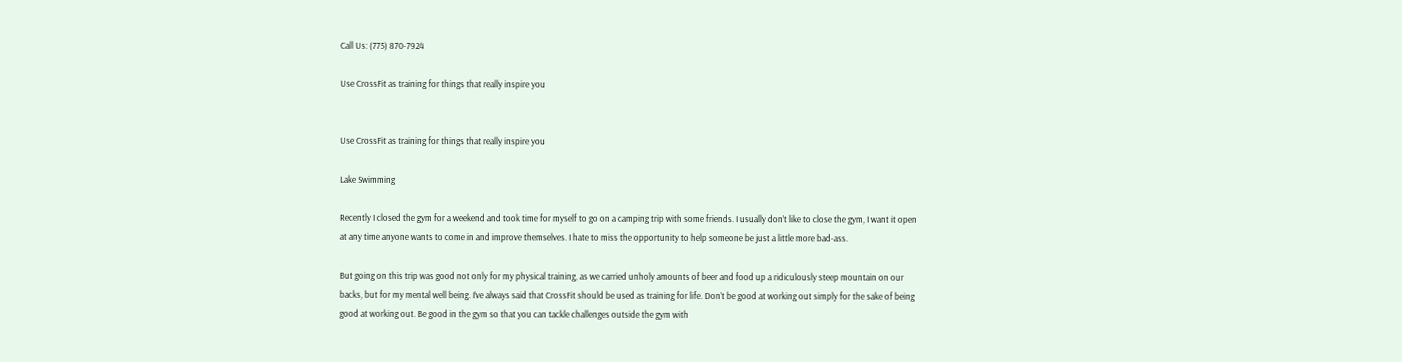Call Us: (775) 870-7924

Use CrossFit as training for things that really inspire you


Use CrossFit as training for things that really inspire you

Lake Swimming

Recently I closed the gym for a weekend and took time for myself to go on a camping trip with some friends. I usually don’t like to close the gym, I want it open at any time anyone wants to come in and improve themselves. I hate to miss the opportunity to help someone be just a little more bad-ass.

But going on this trip was good not only for my physical training, as we carried unholy amounts of beer and food up a ridiculously steep mountain on our backs, but for my mental well being. I’ve always said that CrossFit should be used as training for life. Don’t be good at working out simply for the sake of being good at working out. Be good in the gym so that you can tackle challenges outside the gym with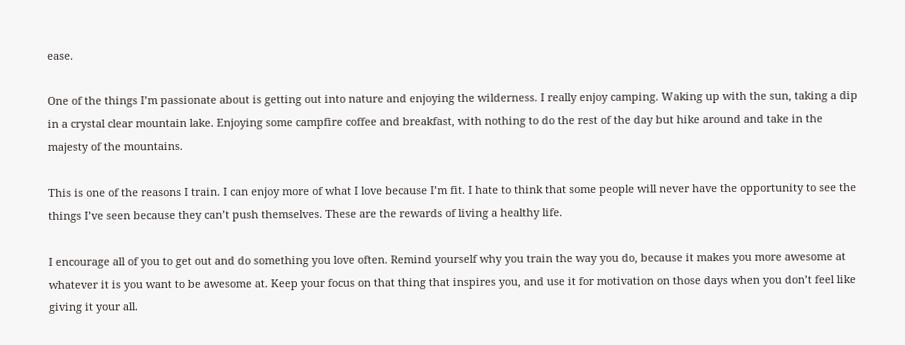ease.

One of the things I’m passionate about is getting out into nature and enjoying the wilderness. I really enjoy camping. Waking up with the sun, taking a dip in a crystal clear mountain lake. Enjoying some campfire coffee and breakfast, with nothing to do the rest of the day but hike around and take in the majesty of the mountains.

This is one of the reasons I train. I can enjoy more of what I love because I’m fit. I hate to think that some people will never have the opportunity to see the things I’ve seen because they can’t push themselves. These are the rewards of living a healthy life.

I encourage all of you to get out and do something you love often. Remind yourself why you train the way you do, because it makes you more awesome at whatever it is you want to be awesome at. Keep your focus on that thing that inspires you, and use it for motivation on those days when you don’t feel like giving it your all.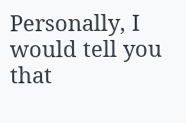Personally, I would tell you that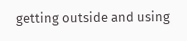getting outside and using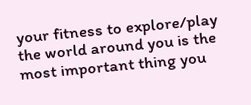your fitness to explore/play the world around you is the most important thing you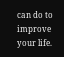can do to improve your life.